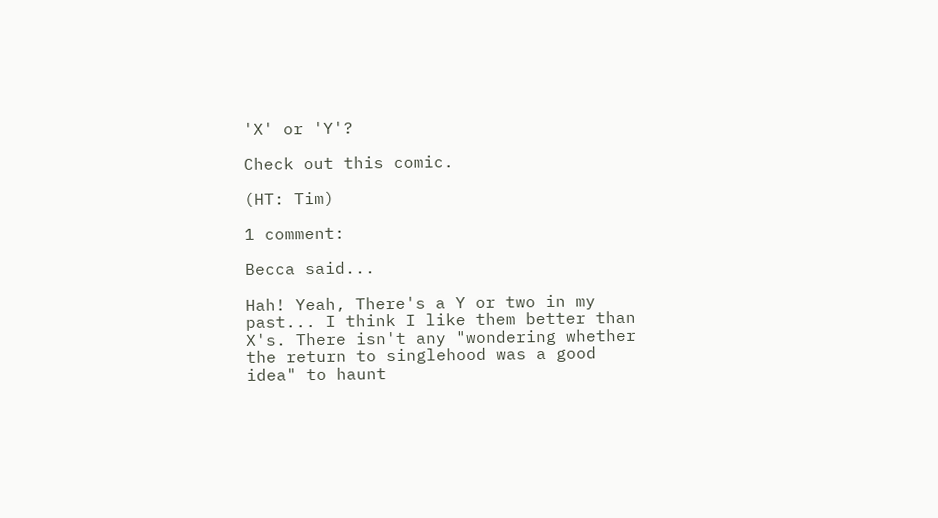'X' or 'Y'?

Check out this comic.

(HT: Tim)

1 comment:

Becca said...

Hah! Yeah, There's a Y or two in my past... I think I like them better than X's. There isn't any "wondering whether the return to singlehood was a good idea" to haunt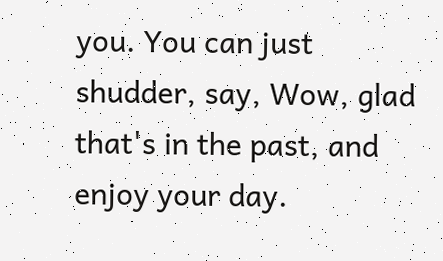you. You can just shudder, say, Wow, glad that's in the past, and enjoy your day.